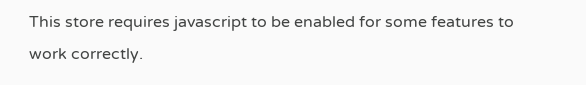This store requires javascript to be enabled for some features to work correctly.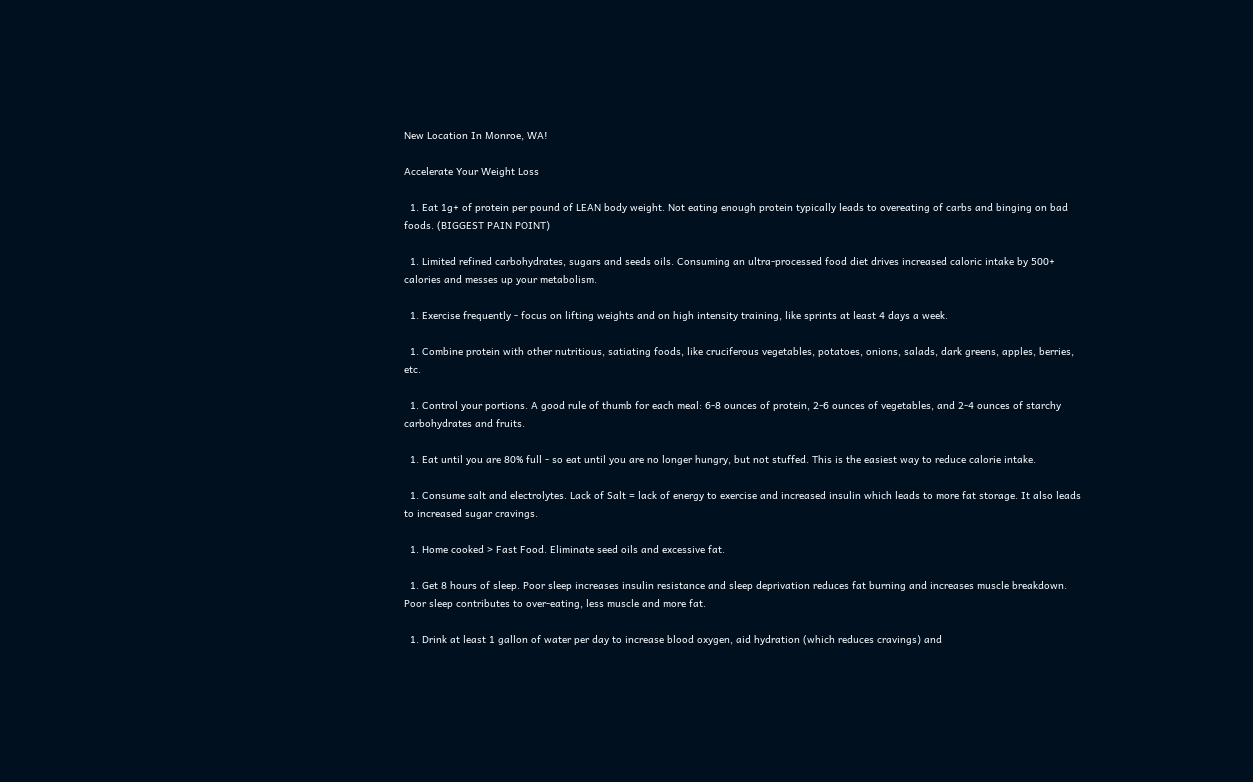New Location In Monroe, WA!

Accelerate Your Weight Loss

  1. Eat 1g+ of protein per pound of LEAN body weight. Not eating enough protein typically leads to overeating of carbs and binging on bad foods. (BIGGEST PAIN POINT)

  1. Limited refined carbohydrates, sugars and seeds oils. Consuming an ultra-processed food diet drives increased caloric intake by 500+ calories and messes up your metabolism.

  1. Exercise frequently - focus on lifting weights and on high intensity training, like sprints at least 4 days a week.

  1. Combine protein with other nutritious, satiating foods, like cruciferous vegetables, potatoes, onions, salads, dark greens, apples, berries, etc.

  1. Control your portions. A good rule of thumb for each meal: 6-8 ounces of protein, 2-6 ounces of vegetables, and 2-4 ounces of starchy carbohydrates and fruits.

  1. Eat until you are 80% full - so eat until you are no longer hungry, but not stuffed. This is the easiest way to reduce calorie intake.

  1. Consume salt and electrolytes. Lack of Salt = lack of energy to exercise and increased insulin which leads to more fat storage. It also leads to increased sugar cravings.

  1. Home cooked > Fast Food. Eliminate seed oils and excessive fat.

  1. Get 8 hours of sleep. Poor sleep increases insulin resistance and sleep deprivation reduces fat burning and increases muscle breakdown. Poor sleep contributes to over-eating, less muscle and more fat.

  1. Drink at least 1 gallon of water per day to increase blood oxygen, aid hydration (which reduces cravings) and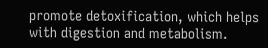promote detoxification, which helps with digestion and metabolism.